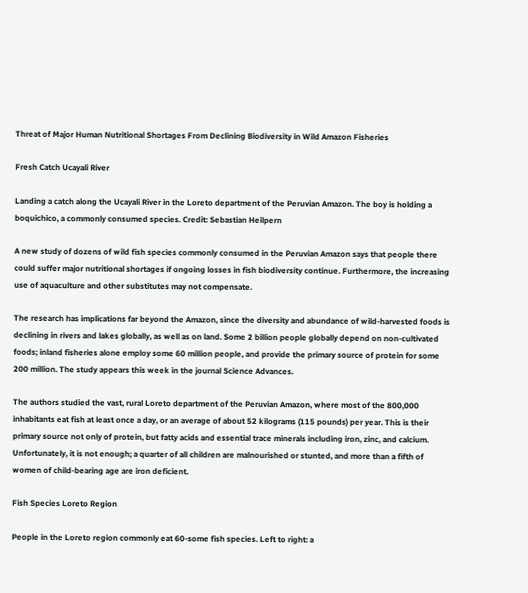Threat of Major Human Nutritional Shortages From Declining Biodiversity in Wild Amazon Fisheries

Fresh Catch Ucayali River

Landing a catch along the Ucayali River in the Loreto department of the Peruvian Amazon. The boy is holding a boquichico, a commonly consumed species. Credit: Sebastian Heilpern

A new study of dozens of wild fish species commonly consumed in the Peruvian Amazon says that people there could suffer major nutritional shortages if ongoing losses in fish biodiversity continue. Furthermore, the increasing use of aquaculture and other substitutes may not compensate.

The research has implications far beyond the Amazon, since the diversity and abundance of wild-harvested foods is declining in rivers and lakes globally, as well as on land. Some 2 billion people globally depend on non-cultivated foods; inland fisheries alone employ some 60 million people, and provide the primary source of protein for some 200 million. The study appears this week in the journal Science Advances.

The authors studied the vast, rural Loreto department of the Peruvian Amazon, where most of the 800,000 inhabitants eat fish at least once a day, or an average of about 52 kilograms (115 pounds) per year. This is their primary source not only of protein, but fatty acids and essential trace minerals including iron, zinc, and calcium. Unfortunately, it is not enough; a quarter of all children are malnourished or stunted, and more than a fifth of women of child-bearing age are iron deficient.

Fish Species Loreto Region

People in the Loreto region commonly eat 60-some fish species. Left to right: a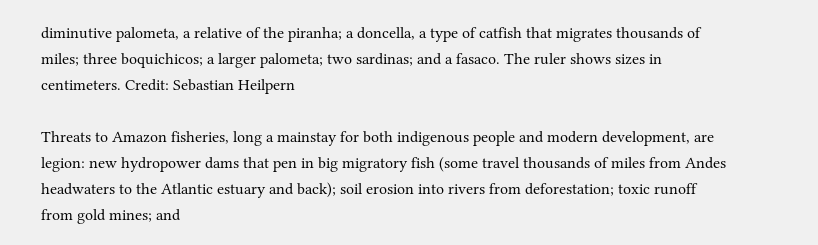diminutive palometa, a relative of the piranha; a doncella, a type of catfish that migrates thousands of miles; three boquichicos; a larger palometa; two sardinas; and a fasaco. The ruler shows sizes in centimeters. Credit: Sebastian Heilpern

Threats to Amazon fisheries, long a mainstay for both indigenous people and modern development, are legion: new hydropower dams that pen in big migratory fish (some travel thousands of miles from Andes headwaters to the Atlantic estuary and back); soil erosion into rivers from deforestation; toxic runoff from gold mines; and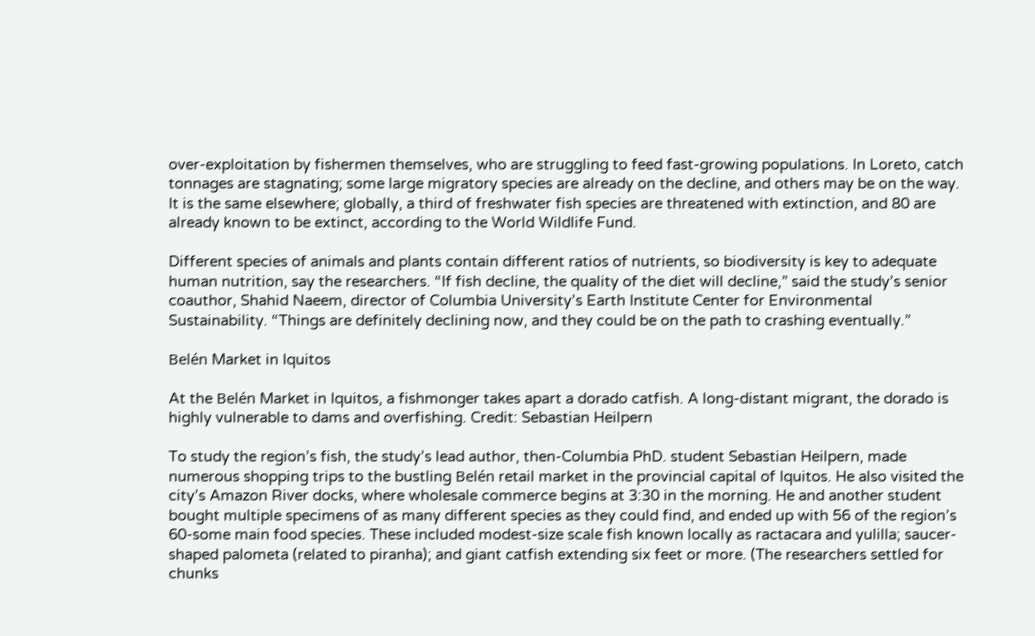over-exploitation by fishermen themselves, who are struggling to feed fast-growing populations. In Loreto, catch tonnages are stagnating; some large migratory species are already on the decline, and others may be on the way. It is the same elsewhere; globally, a third of freshwater fish species are threatened with extinction, and 80 are already known to be extinct, according to the World Wildlife Fund.

Different species of animals and plants contain different ratios of nutrients, so biodiversity is key to adequate human nutrition, say the researchers. “If fish decline, the quality of the diet will decline,” said the study’s senior coauthor, Shahid Naeem, director of Columbia University’s Earth Institute Center for Environmental Sustainability. “Things are definitely declining now, and they could be on the path to crashing eventually.”

Belén Market in Iquitos

At the Belén Market in Iquitos, a fishmonger takes apart a dorado catfish. A long-distant migrant, the dorado is highly vulnerable to dams and overfishing. Credit: Sebastian Heilpern

To study the region’s fish, the study’s lead author, then-Columbia PhD. student Sebastian Heilpern, made numerous shopping trips to the bustling Belén retail market in the provincial capital of Iquitos. He also visited the city’s Amazon River docks, where wholesale commerce begins at 3:30 in the morning. He and another student bought multiple specimens of as many different species as they could find, and ended up with 56 of the region’s 60-some main food species. These included modest-size scale fish known locally as ractacara and yulilla; saucer-shaped palometa (related to piranha); and giant catfish extending six feet or more. (The researchers settled for chunks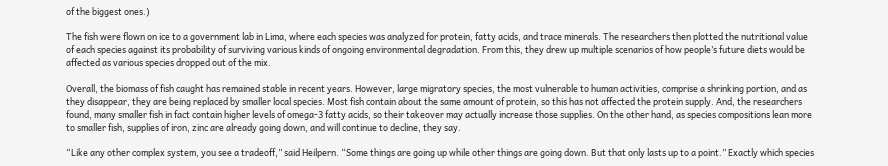of the biggest ones.)

The fish were flown on ice to a government lab in Lima, where each species was analyzed for protein, fatty acids, and trace minerals. The researchers then plotted the nutritional value of each species against its probability of surviving various kinds of ongoing environmental degradation. From this, they drew up multiple scenarios of how people’s future diets would be affected as various species dropped out of the mix.

Overall, the biomass of fish caught has remained stable in recent years. However, large migratory species, the most vulnerable to human activities, comprise a shrinking portion, and as they disappear, they are being replaced by smaller local species. Most fish contain about the same amount of protein, so this has not affected the protein supply. And, the researchers found, many smaller fish in fact contain higher levels of omega-3 fatty acids, so their takeover may actually increase those supplies. On the other hand, as species compositions lean more to smaller fish, supplies of iron, zinc are already going down, and will continue to decline, they say.

“Like any other complex system, you see a tradeoff,” said Heilpern. “Some things are going up while other things are going down. But that only lasts up to a point.” Exactly which species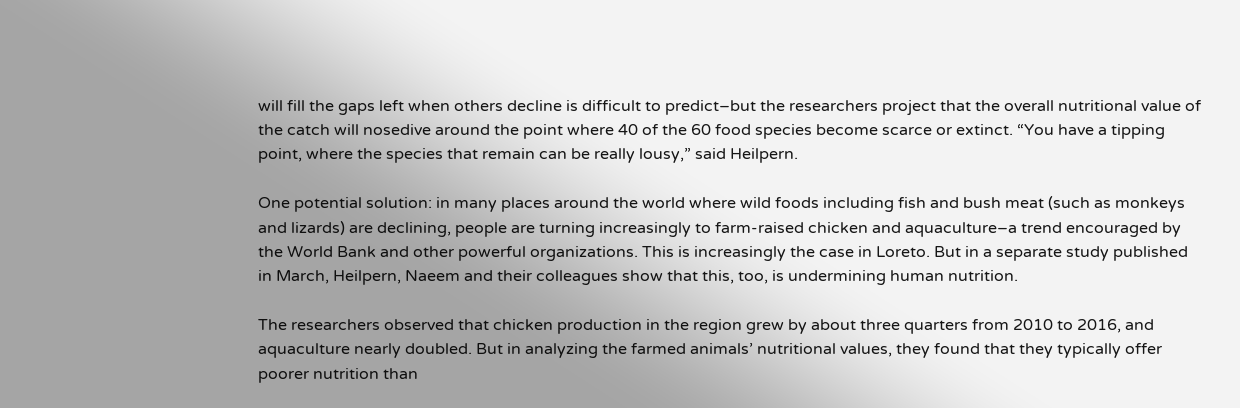will fill the gaps left when others decline is difficult to predict–but the researchers project that the overall nutritional value of the catch will nosedive around the point where 40 of the 60 food species become scarce or extinct. “You have a tipping point, where the species that remain can be really lousy,” said Heilpern.

One potential solution: in many places around the world where wild foods including fish and bush meat (such as monkeys and lizards) are declining, people are turning increasingly to farm-raised chicken and aquaculture–a trend encouraged by the World Bank and other powerful organizations. This is increasingly the case in Loreto. But in a separate study published in March, Heilpern, Naeem and their colleagues show that this, too, is undermining human nutrition.

The researchers observed that chicken production in the region grew by about three quarters from 2010 to 2016, and aquaculture nearly doubled. But in analyzing the farmed animals’ nutritional values, they found that they typically offer poorer nutrition than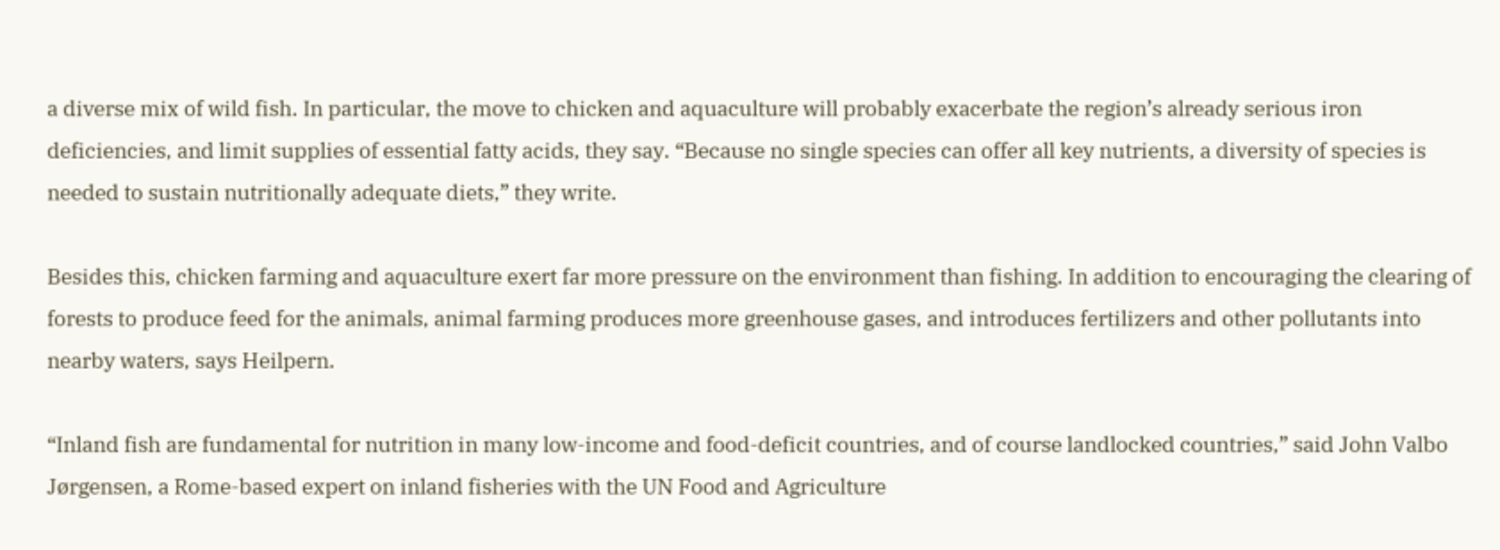a diverse mix of wild fish. In particular, the move to chicken and aquaculture will probably exacerbate the region’s already serious iron deficiencies, and limit supplies of essential fatty acids, they say. “Because no single species can offer all key nutrients, a diversity of species is needed to sustain nutritionally adequate diets,” they write.

Besides this, chicken farming and aquaculture exert far more pressure on the environment than fishing. In addition to encouraging the clearing of forests to produce feed for the animals, animal farming produces more greenhouse gases, and introduces fertilizers and other pollutants into nearby waters, says Heilpern.

“Inland fish are fundamental for nutrition in many low-income and food-deficit countries, and of course landlocked countries,” said John Valbo Jørgensen, a Rome-based expert on inland fisheries with the UN Food and Agriculture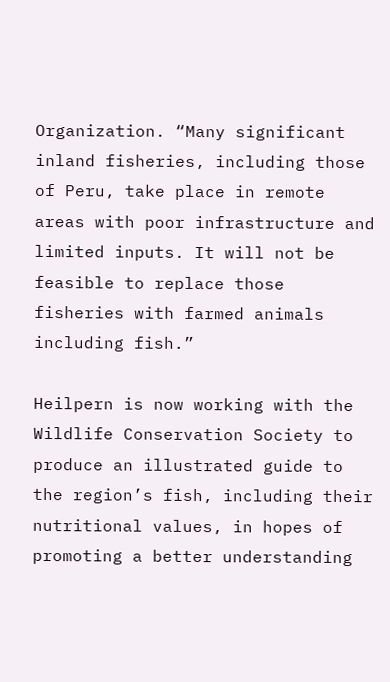Organization. “Many significant inland fisheries, including those of Peru, take place in remote areas with poor infrastructure and limited inputs. It will not be feasible to replace those fisheries with farmed animals including fish.”

Heilpern is now working with the Wildlife Conservation Society to produce an illustrated guide to the region’s fish, including their nutritional values, in hopes of promoting a better understanding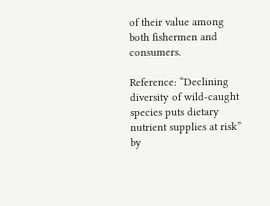of their value among both fishermen and consumers.

Reference: “Declining diversity of wild-caught species puts dietary nutrient supplies at risk” by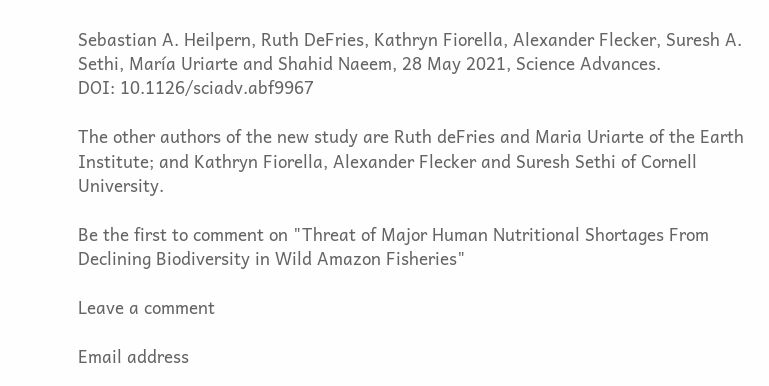Sebastian A. Heilpern, Ruth DeFries, Kathryn Fiorella, Alexander Flecker, Suresh A. Sethi, María Uriarte and Shahid Naeem, 28 May 2021, Science Advances.
DOI: 10.1126/sciadv.abf9967

The other authors of the new study are Ruth deFries and Maria Uriarte of the Earth Institute; and Kathryn Fiorella, Alexander Flecker and Suresh Sethi of Cornell University.

Be the first to comment on "Threat of Major Human Nutritional Shortages From Declining Biodiversity in Wild Amazon Fisheries"

Leave a comment

Email address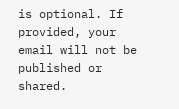is optional. If provided, your email will not be published or shared.